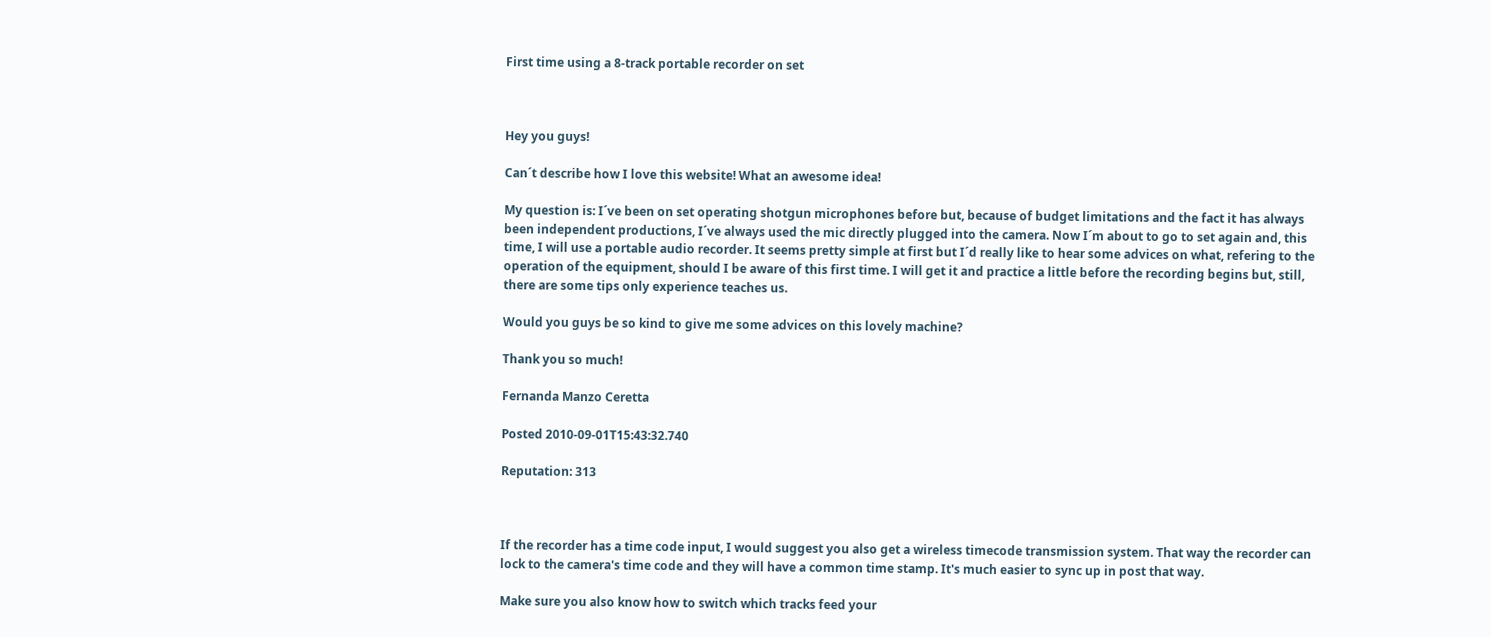First time using a 8-track portable recorder on set



Hey you guys!

Can´t describe how I love this website! What an awesome idea!

My question is: I´ve been on set operating shotgun microphones before but, because of budget limitations and the fact it has always been independent productions, I´ve always used the mic directly plugged into the camera. Now I´m about to go to set again and, this time, I will use a portable audio recorder. It seems pretty simple at first but I´d really like to hear some advices on what, refering to the operation of the equipment, should I be aware of this first time. I will get it and practice a little before the recording begins but, still, there are some tips only experience teaches us.

Would you guys be so kind to give me some advices on this lovely machine?

Thank you so much!

Fernanda Manzo Ceretta

Posted 2010-09-01T15:43:32.740

Reputation: 313



If the recorder has a time code input, I would suggest you also get a wireless timecode transmission system. That way the recorder can lock to the camera's time code and they will have a common time stamp. It's much easier to sync up in post that way.

Make sure you also know how to switch which tracks feed your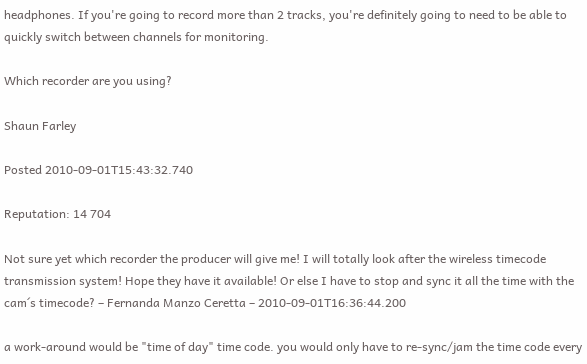headphones. If you're going to record more than 2 tracks, you're definitely going to need to be able to quickly switch between channels for monitoring.

Which recorder are you using?

Shaun Farley

Posted 2010-09-01T15:43:32.740

Reputation: 14 704

Not sure yet which recorder the producer will give me! I will totally look after the wireless timecode transmission system! Hope they have it available! Or else I have to stop and sync it all the time with the cam´s timecode? – Fernanda Manzo Ceretta – 2010-09-01T16:36:44.200

a work-around would be "time of day" time code. you would only have to re-sync/jam the time code every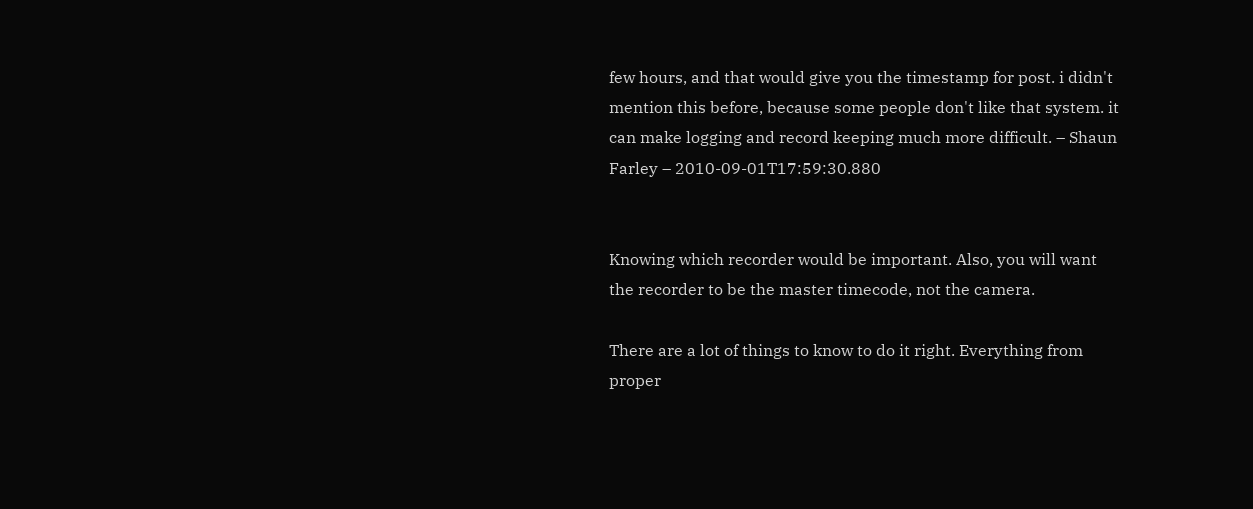few hours, and that would give you the timestamp for post. i didn't mention this before, because some people don't like that system. it can make logging and record keeping much more difficult. – Shaun Farley – 2010-09-01T17:59:30.880


Knowing which recorder would be important. Also, you will want the recorder to be the master timecode, not the camera.

There are a lot of things to know to do it right. Everything from proper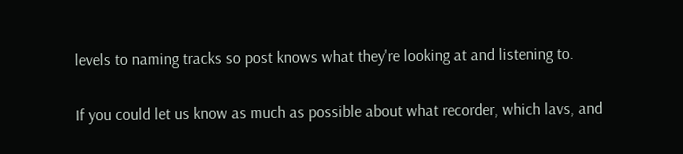levels to naming tracks so post knows what they're looking at and listening to.

If you could let us know as much as possible about what recorder, which lavs, and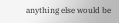anything else would be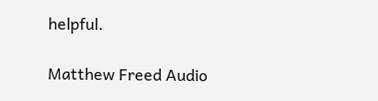helpful.

Matthew Freed Audio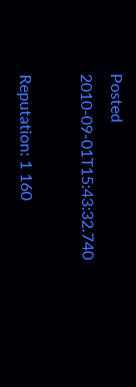Posted 2010-09-01T15:43:32.740

Reputation: 1 160